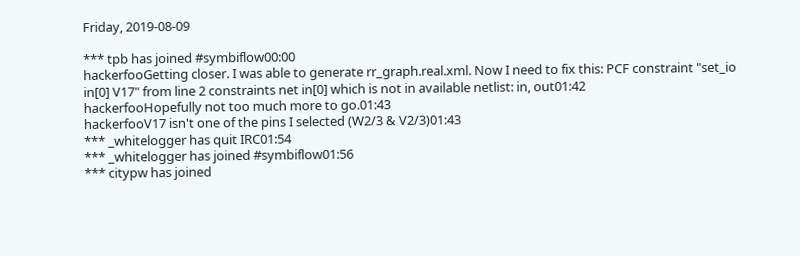Friday, 2019-08-09

*** tpb has joined #symbiflow00:00
hackerfooGetting closer. I was able to generate rr_graph.real.xml. Now I need to fix this: PCF constraint "set_io in[0] V17" from line 2 constraints net in[0] which is not in available netlist: in, out01:42
hackerfooHopefully not too much more to go.01:43
hackerfooV17 isn't one of the pins I selected (W2/3 & V2/3)01:43
*** _whitelogger has quit IRC01:54
*** _whitelogger has joined #symbiflow01:56
*** citypw has joined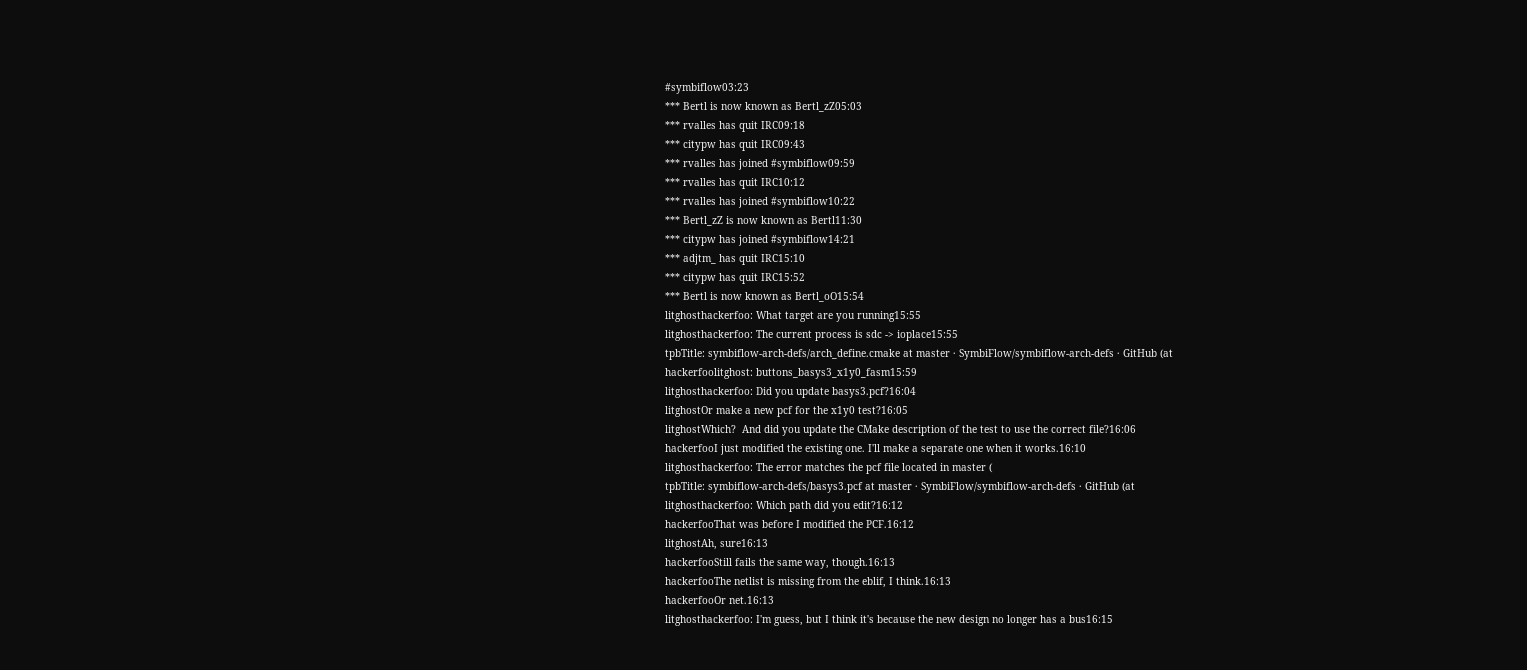#symbiflow03:23
*** Bertl is now known as Bertl_zZ05:03
*** rvalles has quit IRC09:18
*** citypw has quit IRC09:43
*** rvalles has joined #symbiflow09:59
*** rvalles has quit IRC10:12
*** rvalles has joined #symbiflow10:22
*** Bertl_zZ is now known as Bertl11:30
*** citypw has joined #symbiflow14:21
*** adjtm_ has quit IRC15:10
*** citypw has quit IRC15:52
*** Bertl is now known as Bertl_oO15:54
litghosthackerfoo: What target are you running15:55
litghosthackerfoo: The current process is sdc -> ioplace15:55
tpbTitle: symbiflow-arch-defs/arch_define.cmake at master · SymbiFlow/symbiflow-arch-defs · GitHub (at
hackerfoolitghost: buttons_basys3_x1y0_fasm15:59
litghosthackerfoo: Did you update basys3.pcf?16:04
litghostOr make a new pcf for the x1y0 test?16:05
litghostWhich?  And did you update the CMake description of the test to use the correct file?16:06
hackerfooI just modified the existing one. I'll make a separate one when it works.16:10
litghosthackerfoo: The error matches the pcf file located in master (
tpbTitle: symbiflow-arch-defs/basys3.pcf at master · SymbiFlow/symbiflow-arch-defs · GitHub (at
litghosthackerfoo: Which path did you edit?16:12
hackerfooThat was before I modified the PCF.16:12
litghostAh, sure16:13
hackerfooStill fails the same way, though.16:13
hackerfooThe netlist is missing from the eblif, I think.16:13
hackerfooOr net.16:13
litghosthackerfoo: I'm guess, but I think it's because the new design no longer has a bus16:15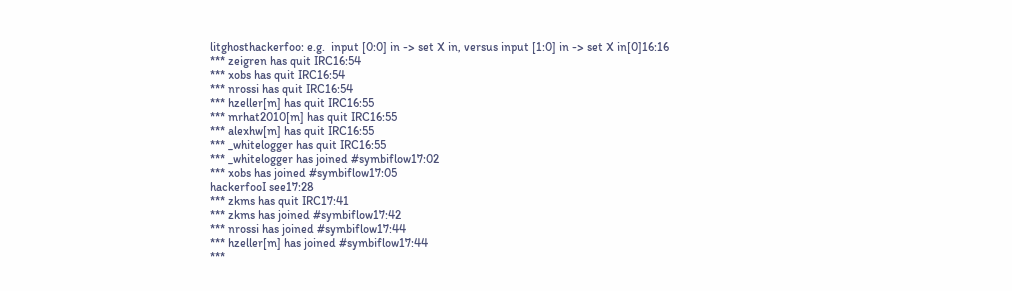litghosthackerfoo: e.g.  input [0:0] in -> set X in, versus input [1:0] in -> set X in[0]16:16
*** zeigren has quit IRC16:54
*** xobs has quit IRC16:54
*** nrossi has quit IRC16:54
*** hzeller[m] has quit IRC16:55
*** mrhat2010[m] has quit IRC16:55
*** alexhw[m] has quit IRC16:55
*** _whitelogger has quit IRC16:55
*** _whitelogger has joined #symbiflow17:02
*** xobs has joined #symbiflow17:05
hackerfooI see17:28
*** zkms has quit IRC17:41
*** zkms has joined #symbiflow17:42
*** nrossi has joined #symbiflow17:44
*** hzeller[m] has joined #symbiflow17:44
***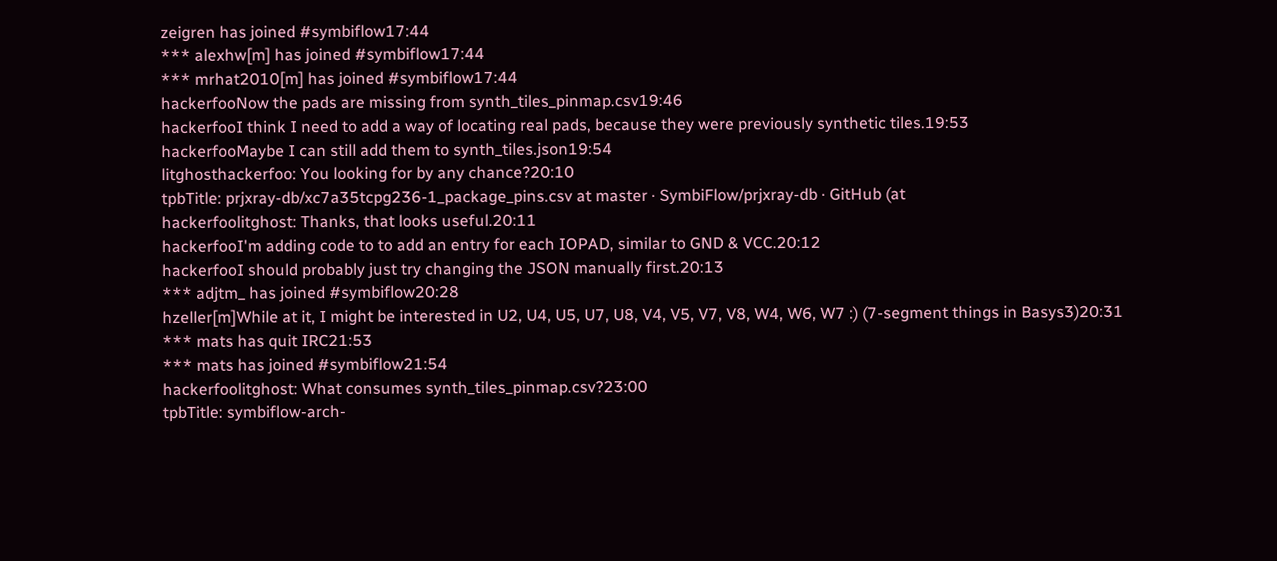zeigren has joined #symbiflow17:44
*** alexhw[m] has joined #symbiflow17:44
*** mrhat2010[m] has joined #symbiflow17:44
hackerfooNow the pads are missing from synth_tiles_pinmap.csv19:46
hackerfooI think I need to add a way of locating real pads, because they were previously synthetic tiles.19:53
hackerfooMaybe I can still add them to synth_tiles.json19:54
litghosthackerfoo: You looking for by any chance?20:10
tpbTitle: prjxray-db/xc7a35tcpg236-1_package_pins.csv at master · SymbiFlow/prjxray-db · GitHub (at
hackerfoolitghost: Thanks, that looks useful.20:11
hackerfooI'm adding code to to add an entry for each IOPAD, similar to GND & VCC.20:12
hackerfooI should probably just try changing the JSON manually first.20:13
*** adjtm_ has joined #symbiflow20:28
hzeller[m]While at it, I might be interested in U2, U4, U5, U7, U8, V4, V5, V7, V8, W4, W6, W7 :) (7-segment things in Basys3)20:31
*** mats has quit IRC21:53
*** mats has joined #symbiflow21:54
hackerfoolitghost: What consumes synth_tiles_pinmap.csv?23:00
tpbTitle: symbiflow-arch-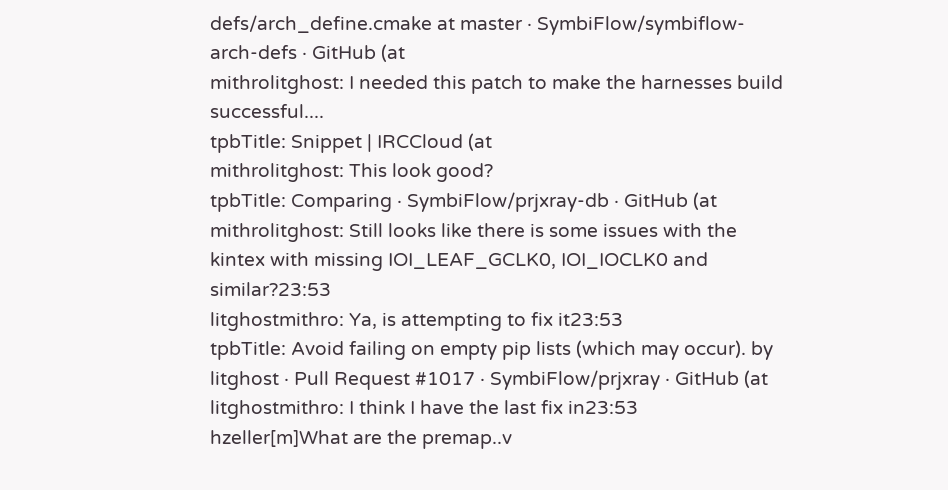defs/arch_define.cmake at master · SymbiFlow/symbiflow-arch-defs · GitHub (at
mithrolitghost: I needed this patch to make the harnesses build successful....
tpbTitle: Snippet | IRCCloud (at
mithrolitghost: This look good?
tpbTitle: Comparing · SymbiFlow/prjxray-db · GitHub (at
mithrolitghost: Still looks like there is some issues with the kintex with missing IOI_LEAF_GCLK0, IOI_IOCLK0 and similar?23:53
litghostmithro: Ya, is attempting to fix it23:53
tpbTitle: Avoid failing on empty pip lists (which may occur). by litghost · Pull Request #1017 · SymbiFlow/prjxray · GitHub (at
litghostmithro: I think I have the last fix in23:53
hzeller[m]What are the premap..v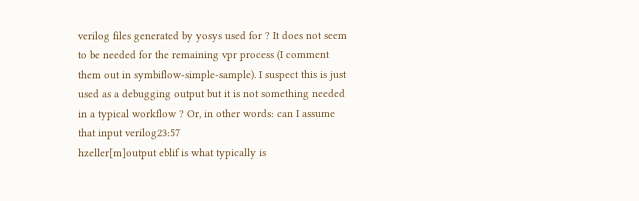verilog files generated by yosys used for ? It does not seem to be needed for the remaining vpr process (I comment them out in symbiflow-simple-sample). I suspect this is just used as a debugging output but it is not something needed in a typical workflow ? Or, in other words: can I assume that input verilog23:57
hzeller[m]output eblif is what typically is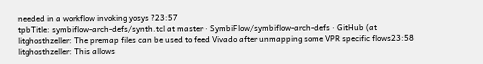needed in a workflow invoking yosys ?23:57
tpbTitle: symbiflow-arch-defs/synth.tcl at master · SymbiFlow/symbiflow-arch-defs · GitHub (at
litghosthzeller: The premap files can be used to feed Vivado after unmapping some VPR specific flows23:58
litghosthzeller: This allows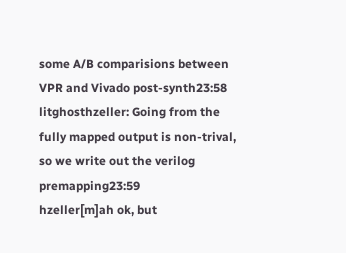some A/B comparisions between VPR and Vivado post-synth23:58
litghosthzeller: Going from the fully mapped output is non-trival, so we write out the verilog premapping23:59
hzeller[m]ah ok, but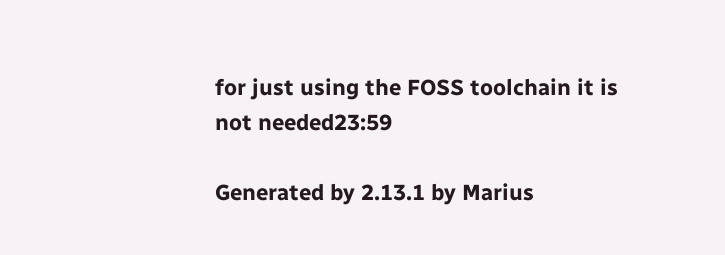for just using the FOSS toolchain it is not needed23:59

Generated by 2.13.1 by Marius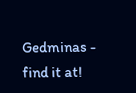Gedminas - find it at!